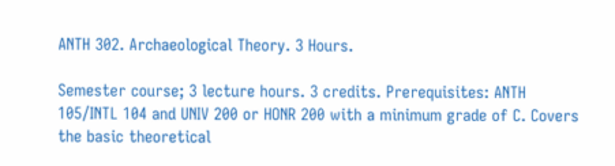ANTH 302. Archaeological Theory. 3 Hours.

Semester course; 3 lecture hours. 3 credits. Prerequisites: ANTH 105/INTL 104 and UNIV 200 or HONR 200 with a minimum grade of C. Covers the basic theoretical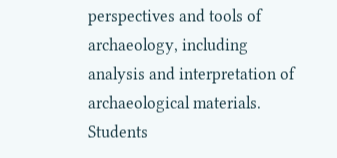perspectives and tools of archaeology, including analysis and interpretation of archaeological materials. Students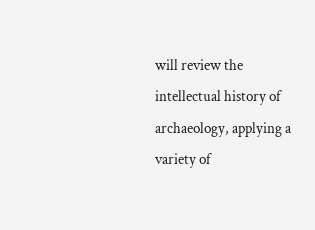will review the intellectual history of archaeology, applying a variety of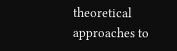theoretical approaches to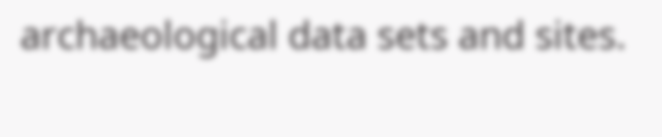archaeological data sets and sites.